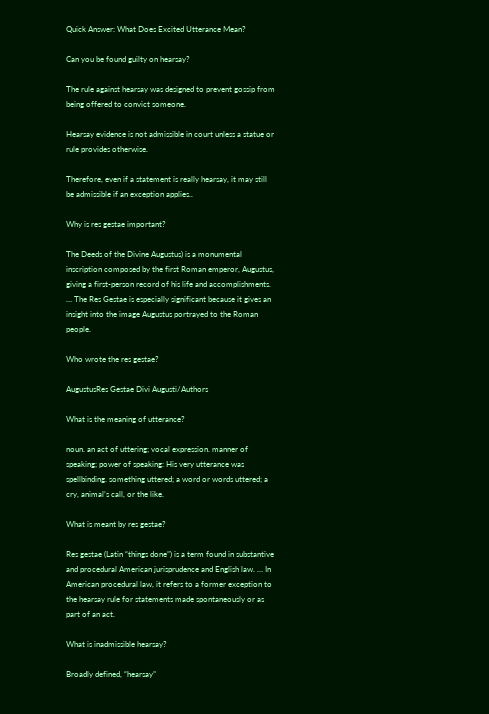Quick Answer: What Does Excited Utterance Mean?

Can you be found guilty on hearsay?

The rule against hearsay was designed to prevent gossip from being offered to convict someone.

Hearsay evidence is not admissible in court unless a statue or rule provides otherwise.

Therefore, even if a statement is really hearsay, it may still be admissible if an exception applies..

Why is res gestae important?

The Deeds of the Divine Augustus) is a monumental inscription composed by the first Roman emperor, Augustus, giving a first-person record of his life and accomplishments. … The Res Gestae is especially significant because it gives an insight into the image Augustus portrayed to the Roman people.

Who wrote the res gestae?

AugustusRes Gestae Divi Augusti/Authors

What is the meaning of utterance?

noun. an act of uttering; vocal expression. manner of speaking; power of speaking: His very utterance was spellbinding. something uttered; a word or words uttered; a cry, animal’s call, or the like.

What is meant by res gestae?

Res gestae (Latin “things done”) is a term found in substantive and procedural American jurisprudence and English law. … In American procedural law, it refers to a former exception to the hearsay rule for statements made spontaneously or as part of an act.

What is inadmissible hearsay?

Broadly defined, “hearsay”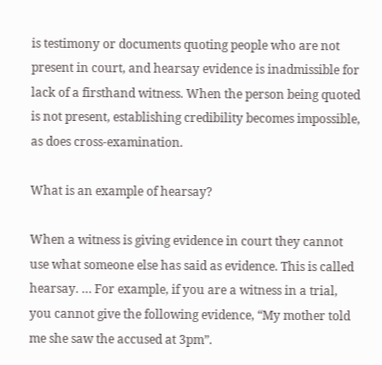is testimony or documents quoting people who are not present in court, and hearsay evidence is inadmissible for lack of a firsthand witness. When the person being quoted is not present, establishing credibility becomes impossible, as does cross-examination.

What is an example of hearsay?

When a witness is giving evidence in court they cannot use what someone else has said as evidence. This is called hearsay. … For example, if you are a witness in a trial, you cannot give the following evidence, “My mother told me she saw the accused at 3pm”.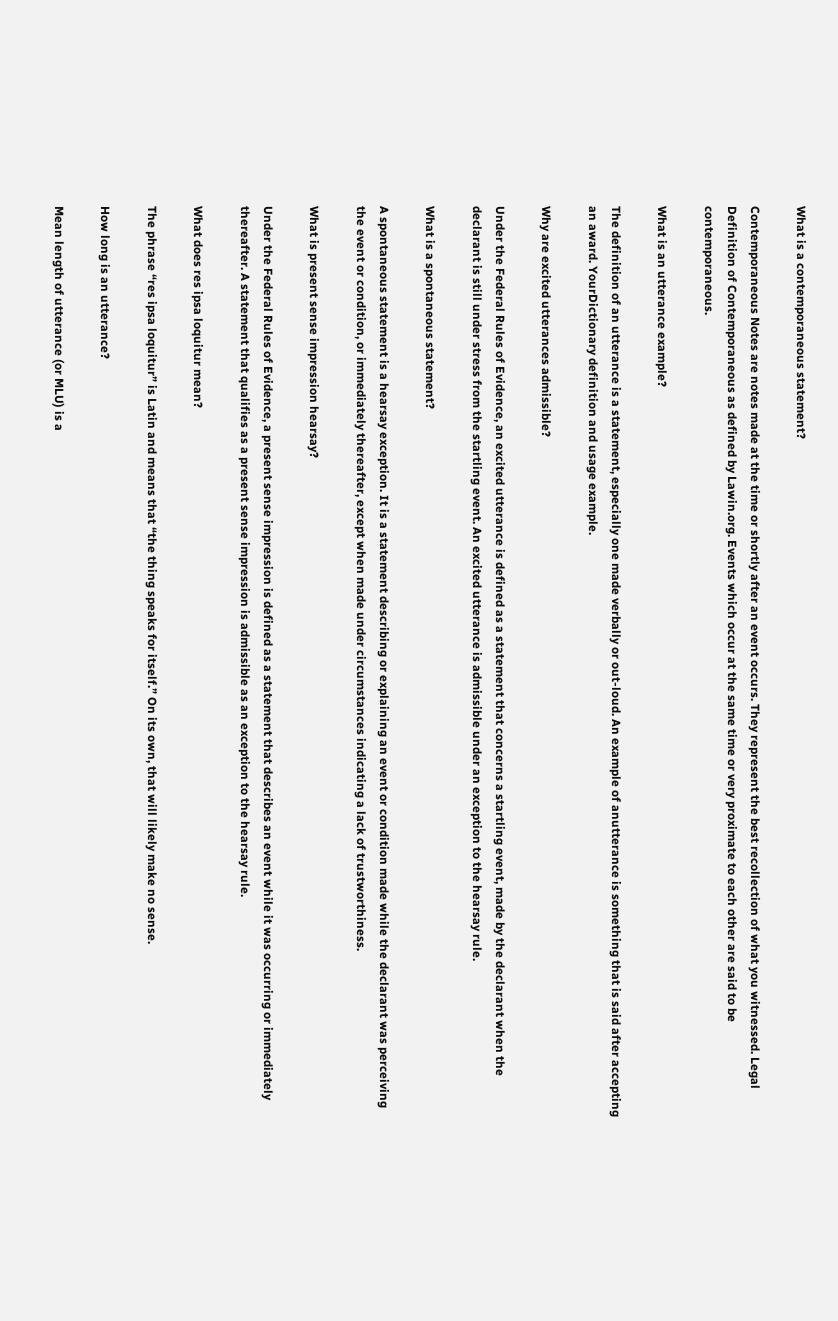What is a contemporaneous statement?

Contemporaneous Notes are notes made at the time or shortly after an event occurs. They represent the best recollection of what you witnessed. Legal Definition of Contemporaneous as defined by Lawin.org. Events which occur at the same time or very proximate to each other are said to be contemporaneous.

What is an utterance example?

The definition of an utterance is a statement, especially one made verbally or out-loud. An example of anutterance is something that is said after accepting an award. YourDictionary definition and usage example.

Why are excited utterances admissible?

Under the Federal Rules of Evidence, an excited utterance is defined as a statement that concerns a startling event, made by the declarant when the declarant is still under stress from the startling event. An excited utterance is admissible under an exception to the hearsay rule.

What is a spontaneous statement?

A spontaneous statement is a hearsay exception. It is a statement describing or explaining an event or condition made while the declarant was perceiving the event or condition, or immediately thereafter, except when made under circumstances indicating a lack of trustworthiness.

What is present sense impression hearsay?

Under the Federal Rules of Evidence, a present sense impression is defined as a statement that describes an event while it was occurring or immediately thereafter. A statement that qualifies as a present sense impression is admissible as an exception to the hearsay rule.

What does res ipsa loquitur mean?

The phrase “res ipsa loquitur” is Latin and means that “the thing speaks for itself.” On its own, that will likely make no sense.

How long is an utterance?

Mean length of utterance (or MLU) is a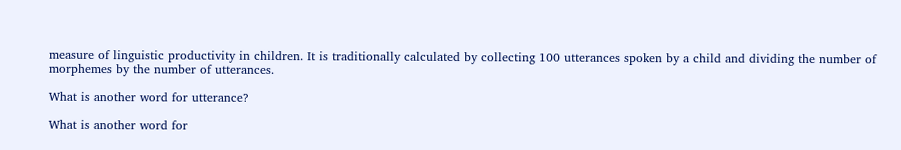measure of linguistic productivity in children. It is traditionally calculated by collecting 100 utterances spoken by a child and dividing the number of morphemes by the number of utterances.

What is another word for utterance?

What is another word for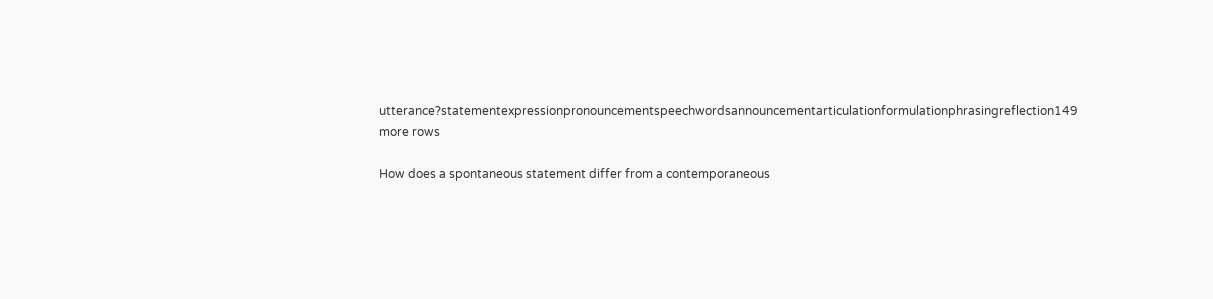utterance?statementexpressionpronouncementspeechwordsannouncementarticulationformulationphrasingreflection149 more rows

How does a spontaneous statement differ from a contemporaneous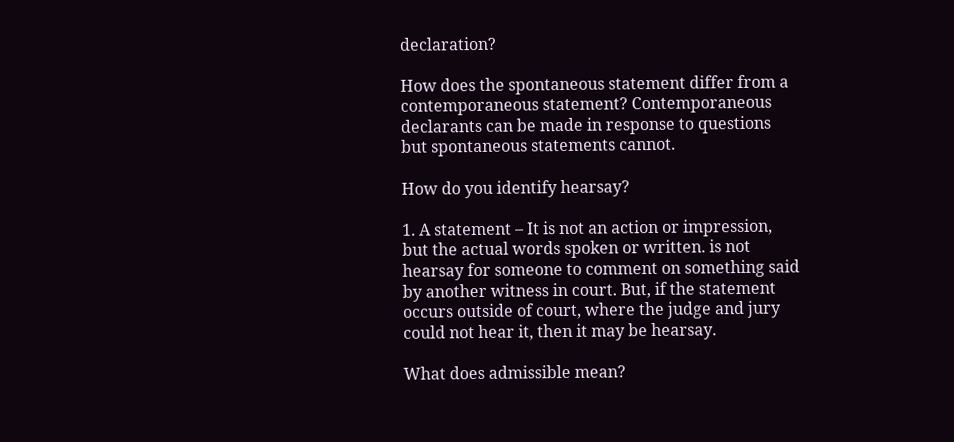declaration?

How does the spontaneous statement differ from a contemporaneous statement? Contemporaneous declarants can be made in response to questions but spontaneous statements cannot.

How do you identify hearsay?

1. A statement – It is not an action or impression, but the actual words spoken or written. is not hearsay for someone to comment on something said by another witness in court. But, if the statement occurs outside of court, where the judge and jury could not hear it, then it may be hearsay.

What does admissible mean?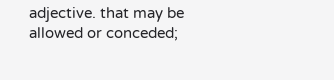adjective. that may be allowed or conceded;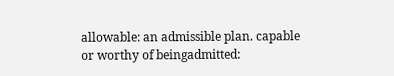allowable: an admissible plan. capable or worthy of beingadmitted: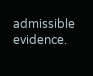admissible evidence.